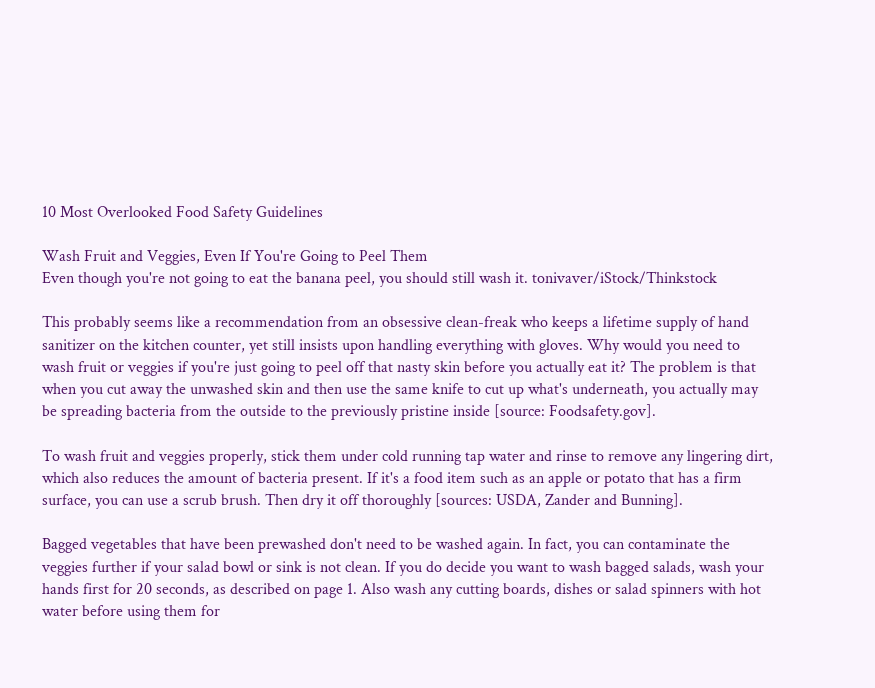10 Most Overlooked Food Safety Guidelines

Wash Fruit and Veggies, Even If You're Going to Peel Them
Even though you're not going to eat the banana peel, you should still wash it. tonivaver/iStock/Thinkstock

This probably seems like a recommendation from an obsessive clean-freak who keeps a lifetime supply of hand sanitizer on the kitchen counter, yet still insists upon handling everything with gloves. Why would you need to wash fruit or veggies if you're just going to peel off that nasty skin before you actually eat it? The problem is that when you cut away the unwashed skin and then use the same knife to cut up what's underneath, you actually may be spreading bacteria from the outside to the previously pristine inside [source: Foodsafety.gov].

To wash fruit and veggies properly, stick them under cold running tap water and rinse to remove any lingering dirt, which also reduces the amount of bacteria present. If it's a food item such as an apple or potato that has a firm surface, you can use a scrub brush. Then dry it off thoroughly [sources: USDA, Zander and Bunning].

Bagged vegetables that have been prewashed don't need to be washed again. In fact, you can contaminate the veggies further if your salad bowl or sink is not clean. If you do decide you want to wash bagged salads, wash your hands first for 20 seconds, as described on page 1. Also wash any cutting boards, dishes or salad spinners with hot water before using them for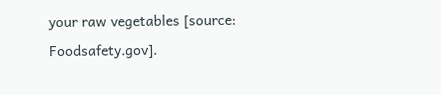your raw vegetables [source: Foodsafety.gov].